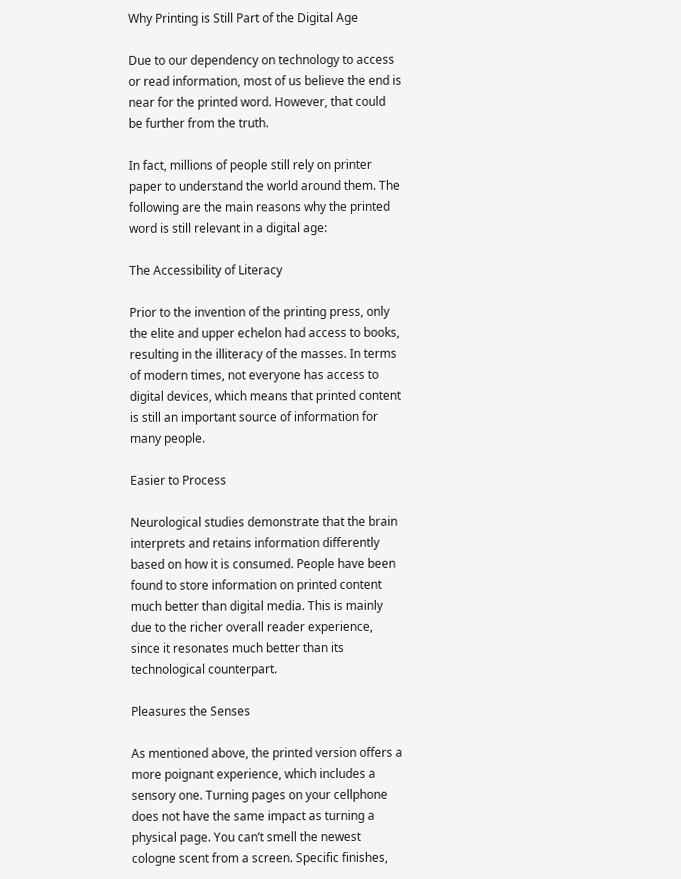Why Printing is Still Part of the Digital Age

Due to our dependency on technology to access or read information, most of us believe the end is near for the printed word. However, that could be further from the truth.

In fact, millions of people still rely on printer paper to understand the world around them. The following are the main reasons why the printed word is still relevant in a digital age:

The Accessibility of Literacy

Prior to the invention of the printing press, only the elite and upper echelon had access to books, resulting in the illiteracy of the masses. In terms of modern times, not everyone has access to digital devices, which means that printed content is still an important source of information for many people.

Easier to Process

Neurological studies demonstrate that the brain interprets and retains information differently based on how it is consumed. People have been found to store information on printed content much better than digital media. This is mainly due to the richer overall reader experience, since it resonates much better than its technological counterpart.

Pleasures the Senses

As mentioned above, the printed version offers a more poignant experience, which includes a sensory one. Turning pages on your cellphone does not have the same impact as turning a physical page. You can’t smell the newest cologne scent from a screen. Specific finishes,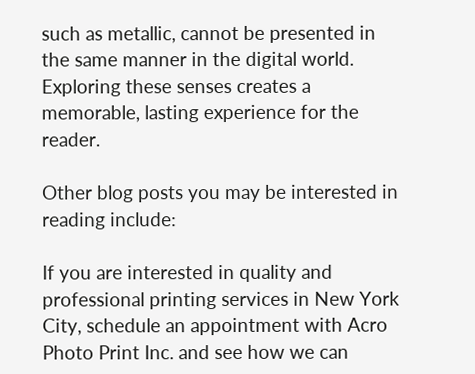such as metallic, cannot be presented in the same manner in the digital world. Exploring these senses creates a memorable, lasting experience for the reader.

Other blog posts you may be interested in reading include:

If you are interested in quality and professional printing services in New York City, schedule an appointment with Acro Photo Print Inc. and see how we can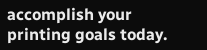accomplish your printing goals today.